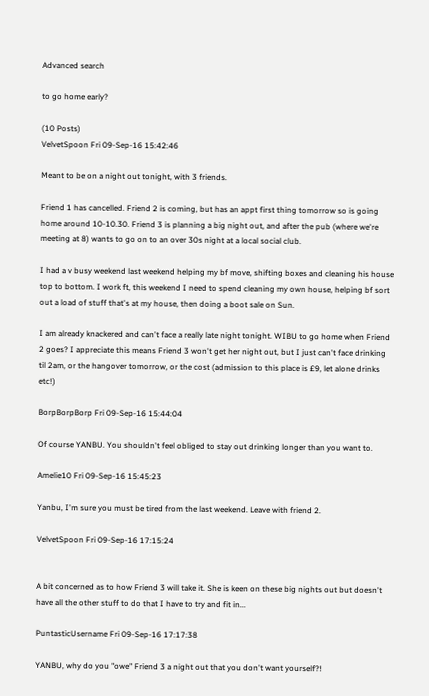Advanced search

to go home early?

(10 Posts)
VelvetSpoon Fri 09-Sep-16 15:42:46

Meant to be on a night out tonight, with 3 friends.

Friend 1 has cancelled. Friend 2 is coming, but has an appt first thing tomorrow so is going home around 10-10.30. Friend 3 is planning a big night out, and after the pub (where we're meeting at 8) wants to go on to an over 30s night at a local social club.

I had a v busy weekend last weekend helping my bf move, shifting boxes and cleaning his house top to bottom. I work ft, this weekend I need to spend cleaning my own house, helping bf sort out a load of stuff that's at my house, then doing a boot sale on Sun.

I am already knackered and can't face a really late night tonight. WIBU to go home when Friend 2 goes? I appreciate this means Friend 3 won't get her night out, but I just can't face drinking til 2am, or the hangover tomorrow, or the cost (admission to this place is £9, let alone drinks etc!)

BorpBorpBorp Fri 09-Sep-16 15:44:04

Of course YANBU. You shouldn't feel obliged to stay out drinking longer than you want to.

Amelie10 Fri 09-Sep-16 15:45:23

Yanbu, I'm sure you must be tired from the last weekend. Leave with friend 2.

VelvetSpoon Fri 09-Sep-16 17:15:24


A bit concerned as to how Friend 3 will take it. She is keen on these big nights out but doesn't have all the other stuff to do that I have to try and fit in...

PuntasticUsername Fri 09-Sep-16 17:17:38

YANBU, why do you "owe" Friend 3 a night out that you don't want yourself?!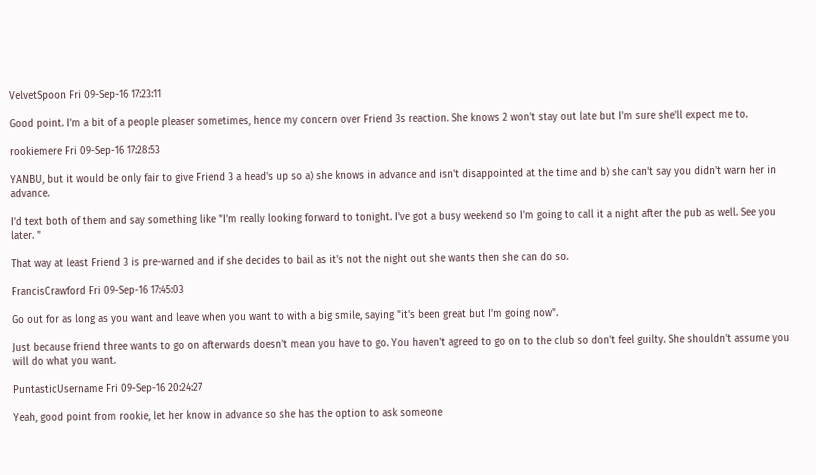VelvetSpoon Fri 09-Sep-16 17:23:11

Good point. I'm a bit of a people pleaser sometimes, hence my concern over Friend 3s reaction. She knows 2 won't stay out late but I'm sure she'll expect me to.

rookiemere Fri 09-Sep-16 17:28:53

YANBU, but it would be only fair to give Friend 3 a head's up so a) she knows in advance and isn't disappointed at the time and b) she can't say you didn't warn her in advance.

I'd text both of them and say something like "I'm really looking forward to tonight. I've got a busy weekend so I'm going to call it a night after the pub as well. See you later. "

That way at least Friend 3 is pre-warned and if she decides to bail as it's not the night out she wants then she can do so.

FrancisCrawford Fri 09-Sep-16 17:45:03

Go out for as long as you want and leave when you want to with a big smile, saying "it's been great but I'm going now".

Just because friend three wants to go on afterwards doesn't mean you have to go. You haven't agreed to go on to the club so don't feel guilty. She shouldn't assume you will do what you want.

PuntasticUsername Fri 09-Sep-16 20:24:27

Yeah, good point from rookie, let her know in advance so she has the option to ask someone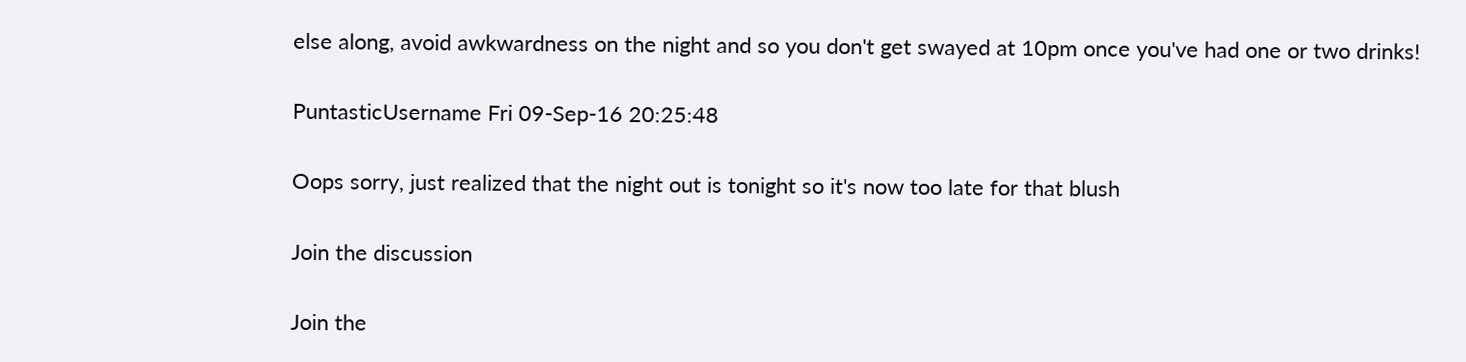else along, avoid awkwardness on the night and so you don't get swayed at 10pm once you've had one or two drinks!

PuntasticUsername Fri 09-Sep-16 20:25:48

Oops sorry, just realized that the night out is tonight so it's now too late for that blush

Join the discussion

Join the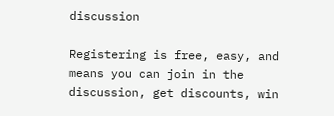discussion

Registering is free, easy, and means you can join in the discussion, get discounts, win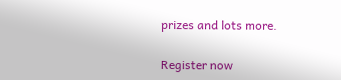prizes and lots more.

Register now